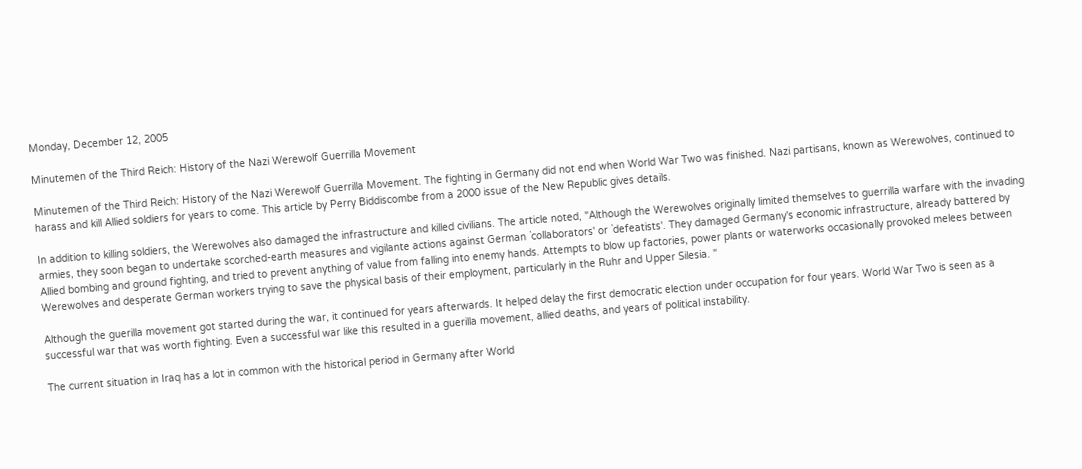Monday, December 12, 2005

Minutemen of the Third Reich: History of the Nazi Werewolf Guerrilla Movement

Minutemen of the Third Reich: History of the Nazi Werewolf Guerrilla Movement. The fighting in Germany did not end when World War Two was finished. Nazi partisans, known as Werewolves, continued to harass and kill Allied soldiers for years to come. This article by Perry Biddiscombe from a 2000 issue of the New Republic gives details.

In addition to killing soldiers, the Werewolves also damaged the infrastructure and killed civilians. The article noted, "Although the Werewolves originally limited themselves to guerrilla warfare with the invading armies, they soon began to undertake scorched-earth measures and vigilante actions against German `collaborators' or `defeatists'. They damaged Germany's economic infrastructure, already battered by Allied bombing and ground fighting, and tried to prevent anything of value from falling into enemy hands. Attempts to blow up factories, power plants or waterworks occasionally provoked melees between Werewolves and desperate German workers trying to save the physical basis of their employment, particularly in the Ruhr and Upper Silesia. "

Although the guerilla movement got started during the war, it continued for years afterwards. It helped delay the first democratic election under occupation for four years. World War Two is seen as a successful war that was worth fighting. Even a successful war like this resulted in a guerilla movement, allied deaths, and years of political instability.

The current situation in Iraq has a lot in common with the historical period in Germany after World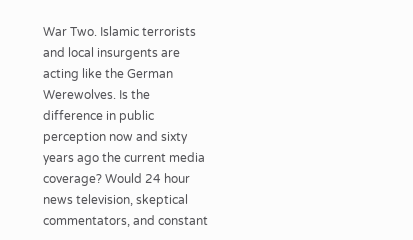War Two. Islamic terrorists and local insurgents are acting like the German Werewolves. Is the difference in public perception now and sixty years ago the current media coverage? Would 24 hour news television, skeptical commentators, and constant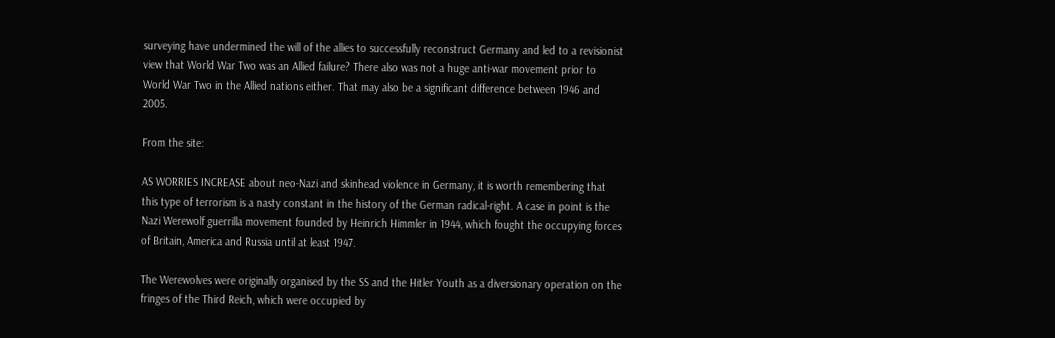surveying have undermined the will of the allies to successfully reconstruct Germany and led to a revisionist view that World War Two was an Allied failure? There also was not a huge anti-war movement prior to World War Two in the Allied nations either. That may also be a significant difference between 1946 and 2005.

From the site:

AS WORRIES INCREASE about neo-Nazi and skinhead violence in Germany, it is worth remembering that this type of terrorism is a nasty constant in the history of the German radical-right. A case in point is the Nazi Werewolf guerrilla movement founded by Heinrich Himmler in 1944, which fought the occupying forces of Britain, America and Russia until at least 1947.

The Werewolves were originally organised by the SS and the Hitler Youth as a diversionary operation on the fringes of the Third Reich, which were occupied by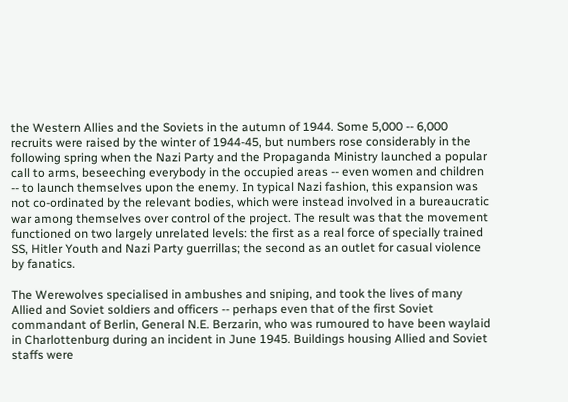the Western Allies and the Soviets in the autumn of 1944. Some 5,000 -- 6,000 recruits were raised by the winter of 1944-45, but numbers rose considerably in the following spring when the Nazi Party and the Propaganda Ministry launched a popular call to arms, beseeching everybody in the occupied areas -- even women and children -- to launch themselves upon the enemy. In typical Nazi fashion, this expansion was not co-ordinated by the relevant bodies, which were instead involved in a bureaucratic war among themselves over control of the project. The result was that the movement functioned on two largely unrelated levels: the first as a real force of specially trained SS, Hitler Youth and Nazi Party guerrillas; the second as an outlet for casual violence by fanatics.

The Werewolves specialised in ambushes and sniping, and took the lives of many Allied and Soviet soldiers and officers -- perhaps even that of the first Soviet commandant of Berlin, General N.E. Berzarin, who was rumoured to have been waylaid in Charlottenburg during an incident in June 1945. Buildings housing Allied and Soviet staffs were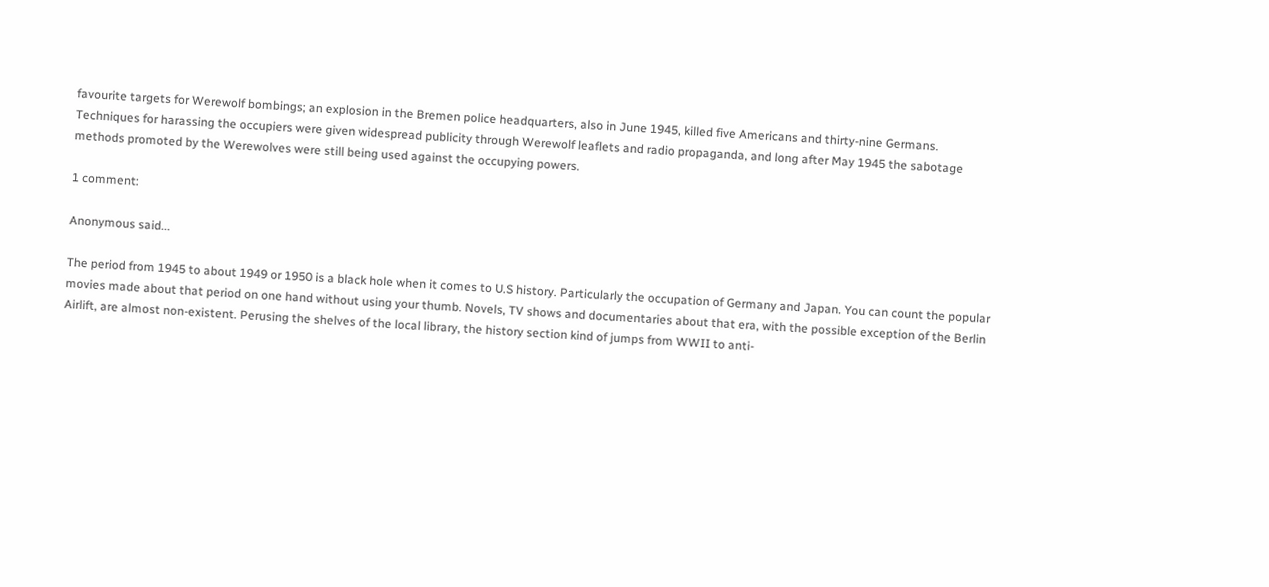favourite targets for Werewolf bombings; an explosion in the Bremen police headquarters, also in June 1945, killed five Americans and thirty-nine Germans. Techniques for harassing the occupiers were given widespread publicity through Werewolf leaflets and radio propaganda, and long after May 1945 the sabotage methods promoted by the Werewolves were still being used against the occupying powers.

1 comment:

Anonymous said...

The period from 1945 to about 1949 or 1950 is a black hole when it comes to U.S history. Particularly the occupation of Germany and Japan. You can count the popular movies made about that period on one hand without using your thumb. Novels, TV shows and documentaries about that era, with the possible exception of the Berlin Airlift, are almost non-existent. Perusing the shelves of the local library, the history section kind of jumps from WWII to anti-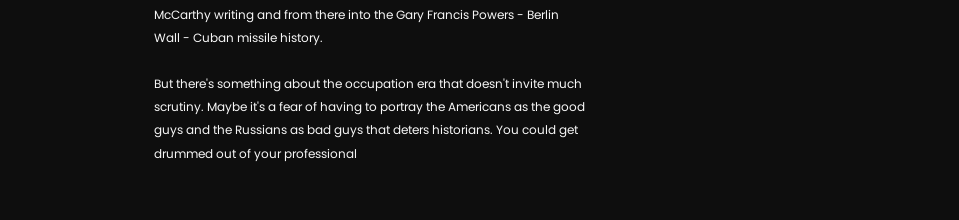McCarthy writing and from there into the Gary Francis Powers - Berlin Wall - Cuban missile history.

But there's something about the occupation era that doesn't invite much scrutiny. Maybe it's a fear of having to portray the Americans as the good guys and the Russians as bad guys that deters historians. You could get drummed out of your professional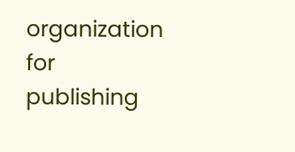organization for publishing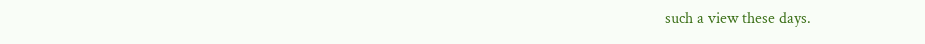such a view these days.